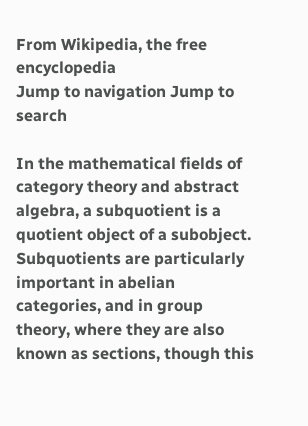From Wikipedia, the free encyclopedia
Jump to navigation Jump to search

In the mathematical fields of category theory and abstract algebra, a subquotient is a quotient object of a subobject. Subquotients are particularly important in abelian categories, and in group theory, where they are also known as sections, though this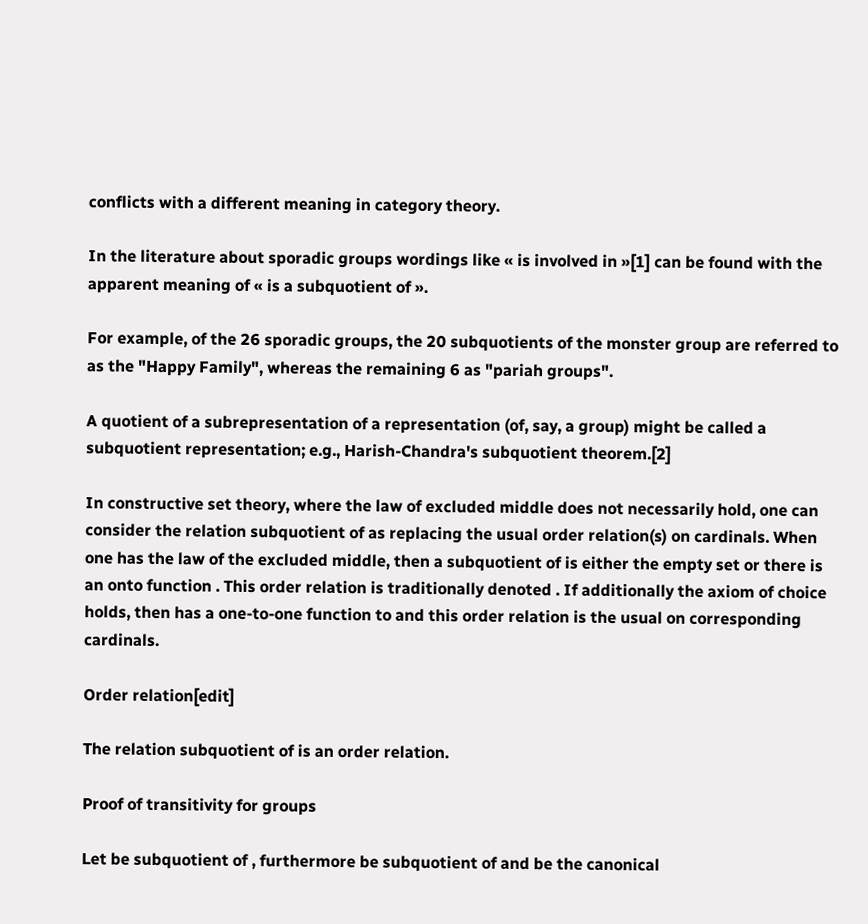conflicts with a different meaning in category theory.

In the literature about sporadic groups wordings like « is involved in »[1] can be found with the apparent meaning of « is a subquotient of ».

For example, of the 26 sporadic groups, the 20 subquotients of the monster group are referred to as the "Happy Family", whereas the remaining 6 as "pariah groups".

A quotient of a subrepresentation of a representation (of, say, a group) might be called a subquotient representation; e.g., Harish-Chandra's subquotient theorem.[2]

In constructive set theory, where the law of excluded middle does not necessarily hold, one can consider the relation subquotient of as replacing the usual order relation(s) on cardinals. When one has the law of the excluded middle, then a subquotient of is either the empty set or there is an onto function . This order relation is traditionally denoted . If additionally the axiom of choice holds, then has a one-to-one function to and this order relation is the usual on corresponding cardinals.

Order relation[edit]

The relation subquotient of is an order relation.

Proof of transitivity for groups

Let be subquotient of , furthermore be subquotient of and be the canonical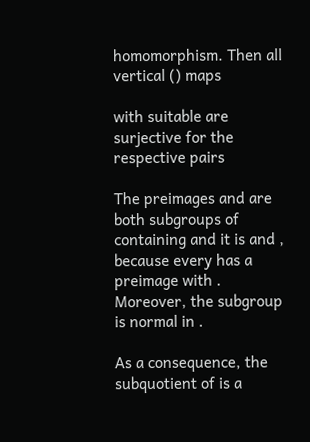homomorphism. Then all vertical () maps

with suitable are surjective for the respective pairs

The preimages and are both subgroups of containing and it is and , because every has a preimage with . Moreover, the subgroup is normal in .

As a consequence, the subquotient of is a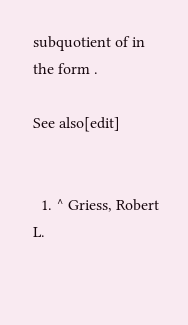subquotient of in the form .

See also[edit]


  1. ^ Griess, Robert L.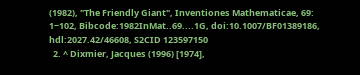(1982), "The Friendly Giant", Inventiones Mathematicae, 69: 1−102, Bibcode:1982InMat..69....1G, doi:10.1007/BF01389186, hdl:2027.42/46608, S2CID 123597150
  2. ^ Dixmier, Jacques (1996) [1974],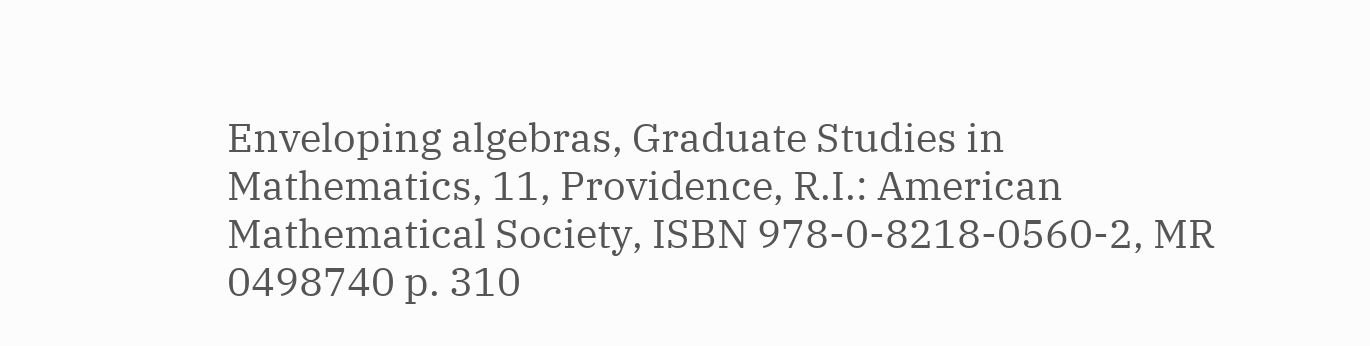Enveloping algebras, Graduate Studies in Mathematics, 11, Providence, R.I.: American Mathematical Society, ISBN 978-0-8218-0560-2, MR 0498740 p. 310